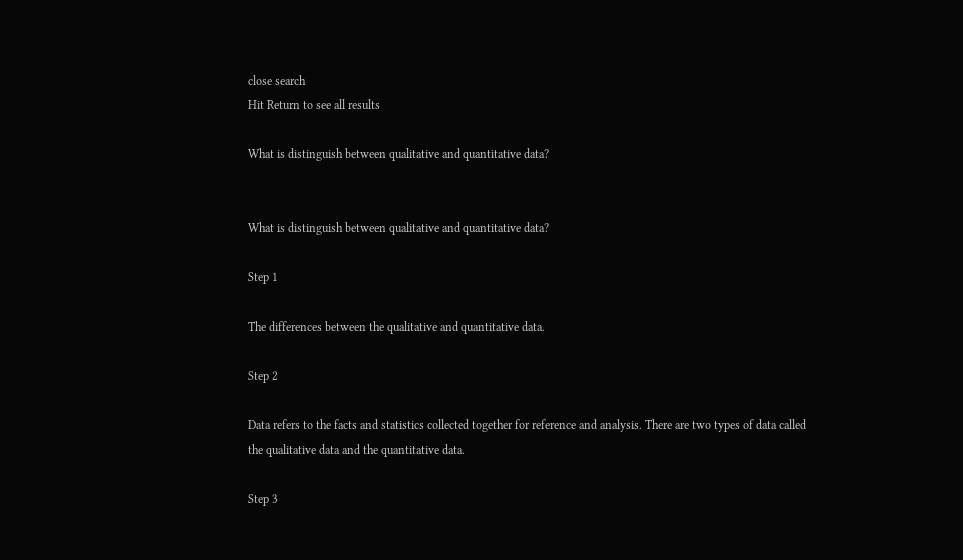close search
Hit Return to see all results

What is distinguish between qualitative and quantitative data?


What is distinguish between qualitative and quantitative data?

Step 1

The differences between the qualitative and quantitative data.

Step 2

Data refers to the facts and statistics collected together for reference and analysis. There are two types of data called the qualitative data and the quantitative data.

Step 3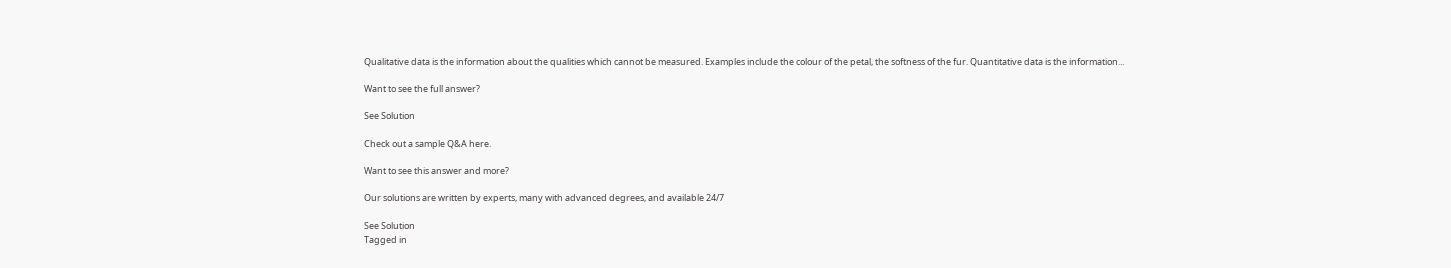Qualitative data is the information about the qualities which cannot be measured. Examples include the colour of the petal, the softness of the fur. Quantitative data is the information...

Want to see the full answer?

See Solution

Check out a sample Q&A here.

Want to see this answer and more?

Our solutions are written by experts, many with advanced degrees, and available 24/7

See Solution
Tagged in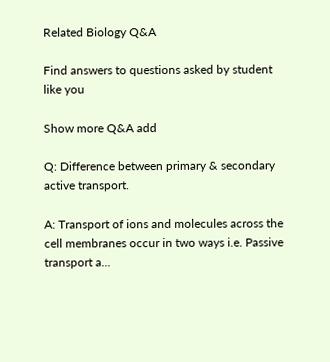Related Biology Q&A

Find answers to questions asked by student like you

Show more Q&A add

Q: Difference between primary & secondary active transport.

A: Transport of ions and molecules across the cell membranes occur in two ways i.e. Passive transport a...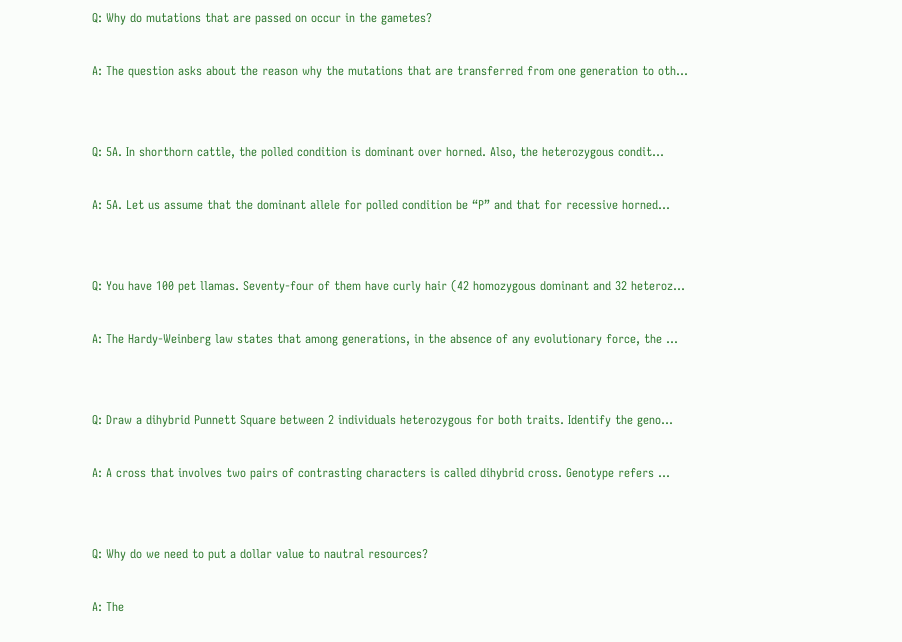Q: Why do mutations that are passed on occur in the gametes?

A: The question asks about the reason why the mutations that are transferred from one generation to oth...


Q: 5A. In shorthorn cattle, the polled condition is dominant over horned. Also, the heterozygous condit...

A: 5A. Let us assume that the dominant allele for polled condition be “P” and that for recessive horned...


Q: You have 100 pet llamas. Seventy-four of them have curly hair (42 homozygous dominant and 32 heteroz...

A: The Hardy-Weinberg law states that among generations, in the absence of any evolutionary force, the ...


Q: Draw a dihybrid Punnett Square between 2 individuals heterozygous for both traits. Identify the geno...

A: A cross that involves two pairs of contrasting characters is called dihybrid cross. Genotype refers ...


Q: Why do we need to put a dollar value to nautral resources?

A: The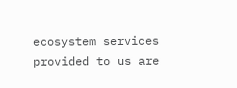ecosystem services provided to us are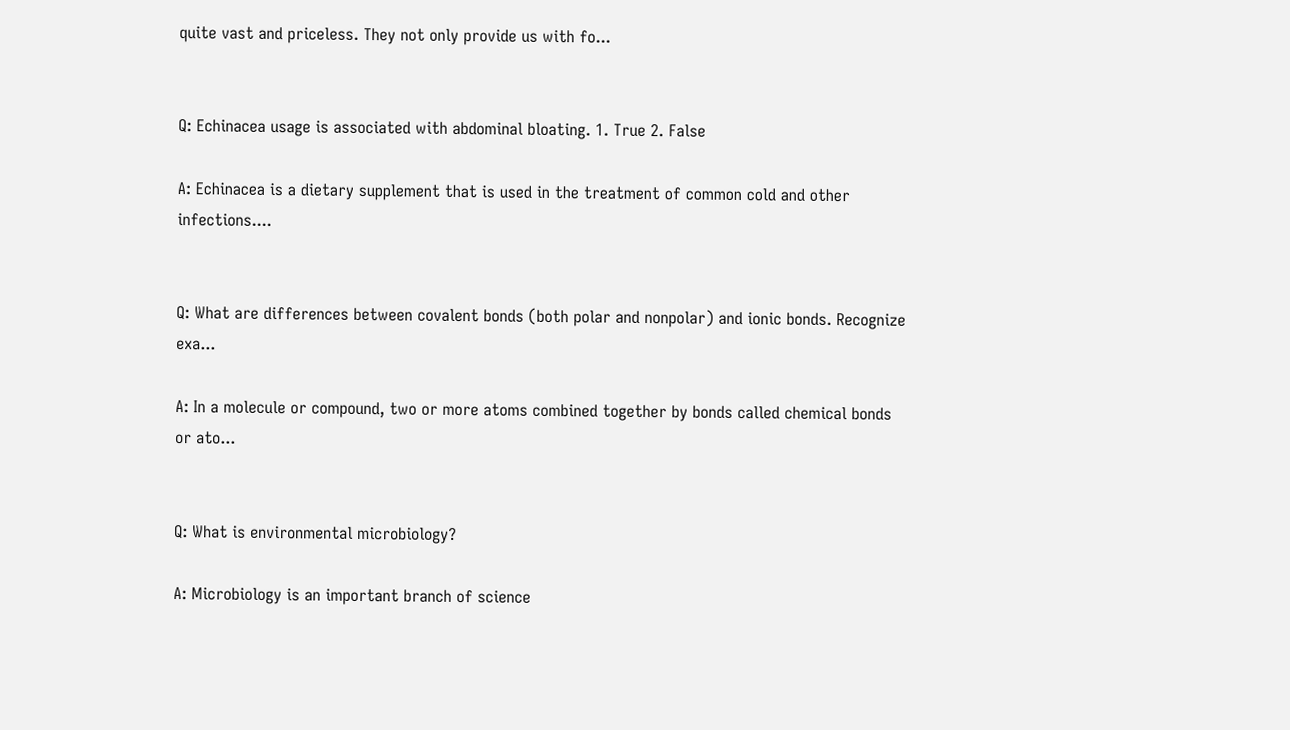quite vast and priceless. They not only provide us with fo...


Q: Echinacea usage is associated with abdominal bloating. 1. True 2. False

A: Echinacea is a dietary supplement that is used in the treatment of common cold and other infections....


Q: What are differences between covalent bonds (both polar and nonpolar) and ionic bonds. Recognize exa...

A: In a molecule or compound, two or more atoms combined together by bonds called chemical bonds or ato...


Q: What is environmental microbiology?

A: Microbiology is an important branch of science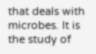that deals with microbes. It is the study of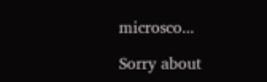microsco...

Sorry about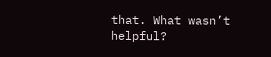that. What wasn’t helpful?